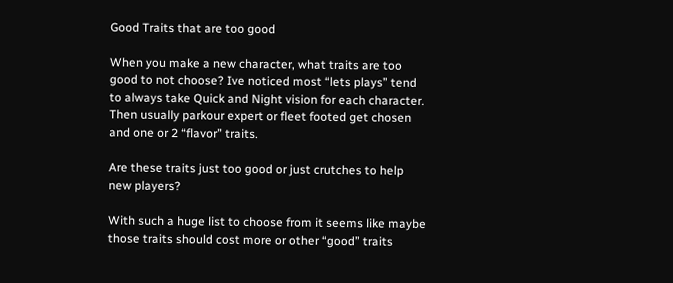Good Traits that are too good

When you make a new character, what traits are too good to not choose? Ive noticed most “lets plays” tend to always take Quick and Night vision for each character. Then usually parkour expert or fleet footed get chosen and one or 2 “flavor” traits.

Are these traits just too good or just crutches to help new players?

With such a huge list to choose from it seems like maybe those traits should cost more or other “good” traits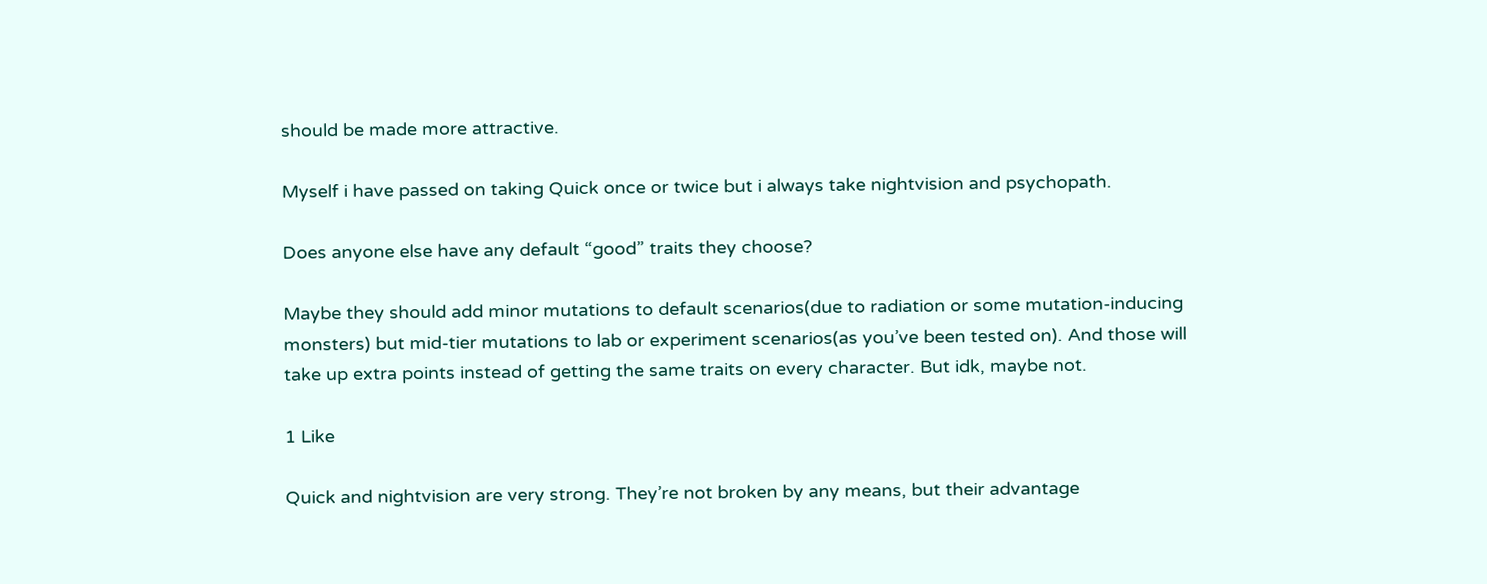should be made more attractive.

Myself i have passed on taking Quick once or twice but i always take nightvision and psychopath.

Does anyone else have any default “good” traits they choose?

Maybe they should add minor mutations to default scenarios(due to radiation or some mutation-inducing monsters) but mid-tier mutations to lab or experiment scenarios(as you’ve been tested on). And those will take up extra points instead of getting the same traits on every character. But idk, maybe not.

1 Like

Quick and nightvision are very strong. They’re not broken by any means, but their advantage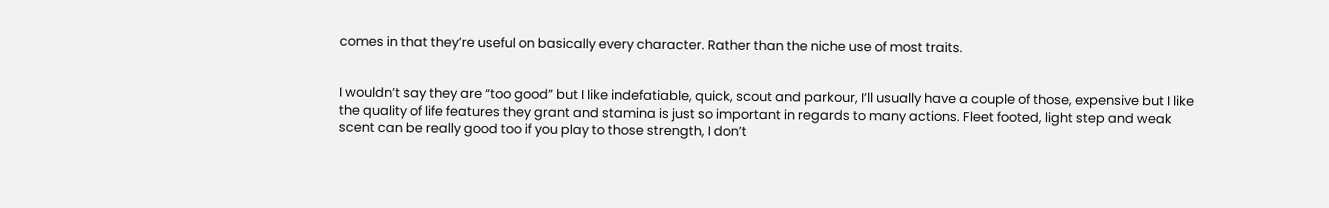comes in that they’re useful on basically every character. Rather than the niche use of most traits.


I wouldn’t say they are “too good” but I like indefatiable, quick, scout and parkour, I’ll usually have a couple of those, expensive but I like the quality of life features they grant and stamina is just so important in regards to many actions. Fleet footed, light step and weak scent can be really good too if you play to those strength, I don’t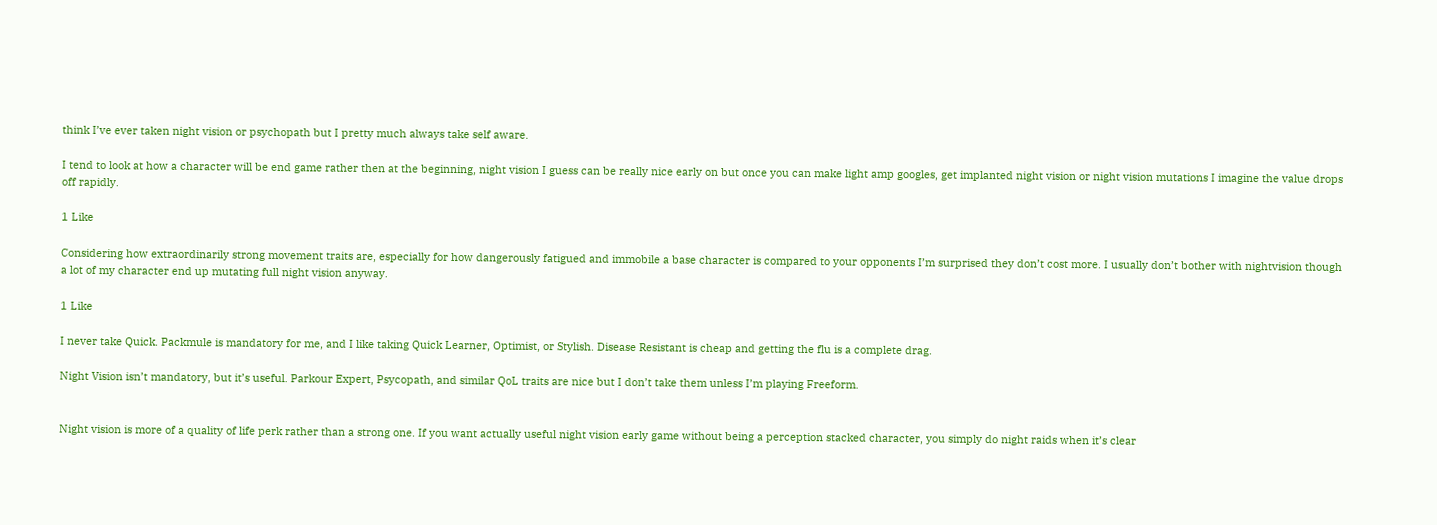think I’ve ever taken night vision or psychopath but I pretty much always take self aware.

I tend to look at how a character will be end game rather then at the beginning, night vision I guess can be really nice early on but once you can make light amp googles, get implanted night vision or night vision mutations I imagine the value drops off rapidly.

1 Like

Considering how extraordinarily strong movement traits are, especially for how dangerously fatigued and immobile a base character is compared to your opponents I’m surprised they don’t cost more. I usually don’t bother with nightvision though a lot of my character end up mutating full night vision anyway.

1 Like

I never take Quick. Packmule is mandatory for me, and I like taking Quick Learner, Optimist, or Stylish. Disease Resistant is cheap and getting the flu is a complete drag.

Night Vision isn’t mandatory, but it’s useful. Parkour Expert, Psycopath, and similar QoL traits are nice but I don’t take them unless I’m playing Freeform.


Night vision is more of a quality of life perk rather than a strong one. If you want actually useful night vision early game without being a perception stacked character, you simply do night raids when it’s clear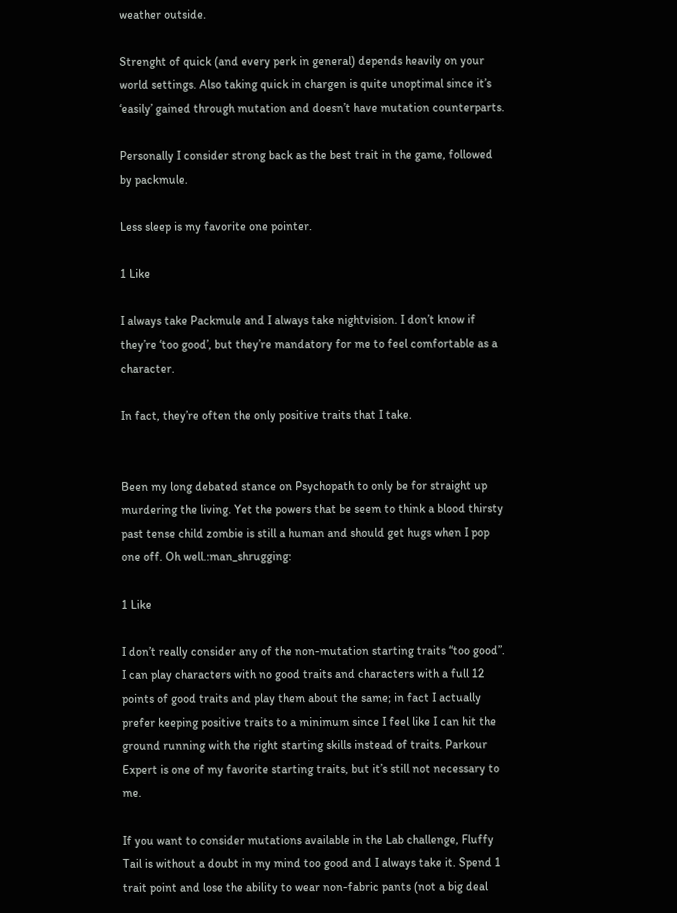weather outside.

Strenght of quick (and every perk in general) depends heavily on your world settings. Also taking quick in chargen is quite unoptimal since it’s ‘easily’ gained through mutation and doesn’t have mutation counterparts.

Personally I consider strong back as the best trait in the game, followed by packmule.

Less sleep is my favorite one pointer.

1 Like

I always take Packmule and I always take nightvision. I don’t know if they’re ‘too good’, but they’re mandatory for me to feel comfortable as a character.

In fact, they’re often the only positive traits that I take.


Been my long debated stance on Psychopath to only be for straight up murdering the living. Yet the powers that be seem to think a blood thirsty past tense child zombie is still a human and should get hugs when I pop one off. Oh well.:man_shrugging:

1 Like

I don’t really consider any of the non-mutation starting traits “too good”. I can play characters with no good traits and characters with a full 12 points of good traits and play them about the same; in fact I actually prefer keeping positive traits to a minimum since I feel like I can hit the ground running with the right starting skills instead of traits. Parkour Expert is one of my favorite starting traits, but it’s still not necessary to me.

If you want to consider mutations available in the Lab challenge, Fluffy Tail is without a doubt in my mind too good and I always take it. Spend 1 trait point and lose the ability to wear non-fabric pants (not a big deal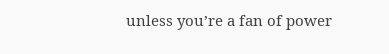unless you’re a fan of power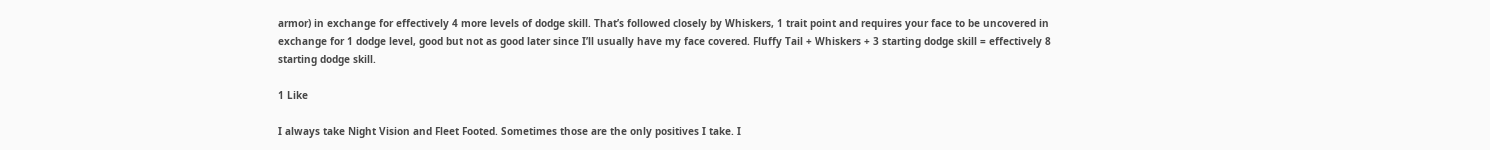armor) in exchange for effectively 4 more levels of dodge skill. That’s followed closely by Whiskers, 1 trait point and requires your face to be uncovered in exchange for 1 dodge level, good but not as good later since I’ll usually have my face covered. Fluffy Tail + Whiskers + 3 starting dodge skill = effectively 8 starting dodge skill.

1 Like

I always take Night Vision and Fleet Footed. Sometimes those are the only positives I take. I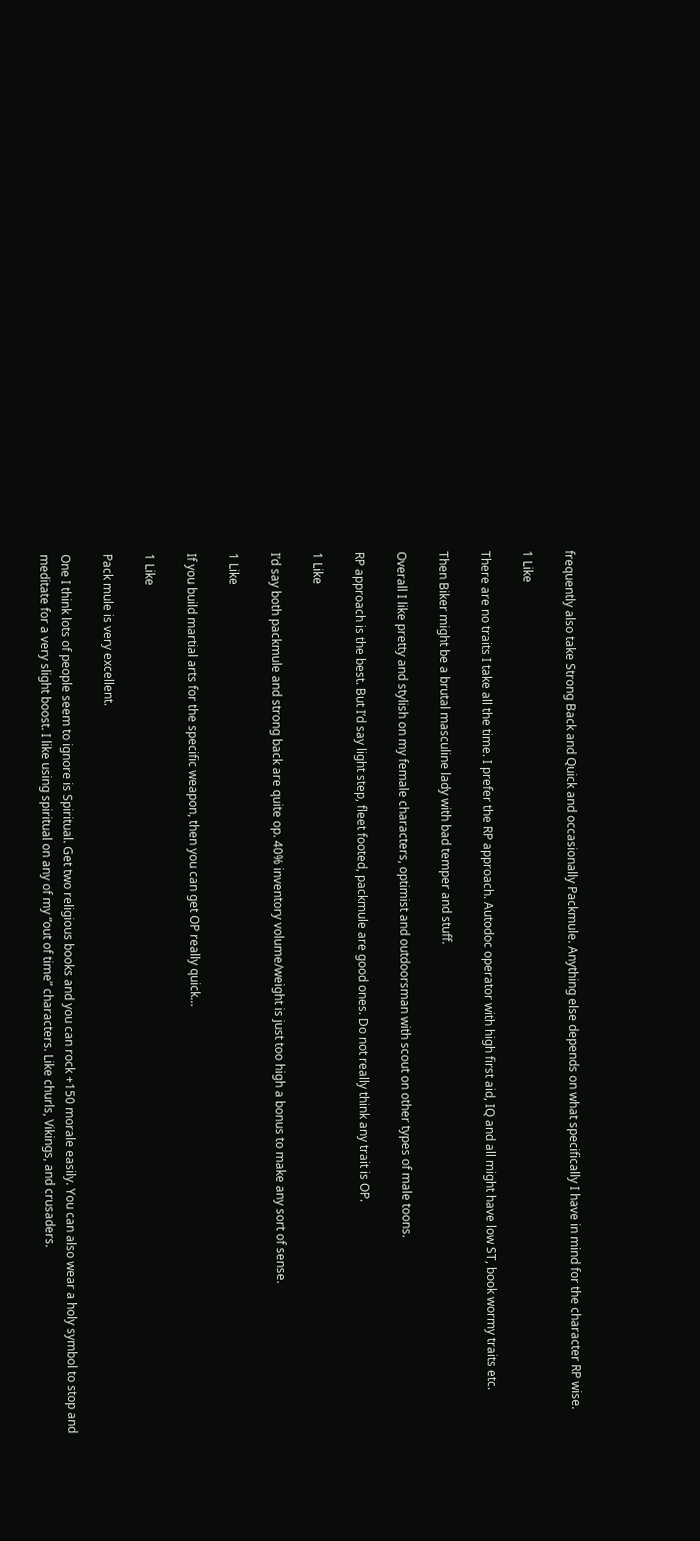frequently also take Strong Back and Quick and occasionally Packmule. Anything else depends on what specifically I have in mind for the character RP wise.

1 Like

There are no traits I take all the time. I prefer the RP approach. Autodoc operator with high first aid, IQ and all might have low ST, book wormy traits etc.

Then Biker might be a brutal masculine lady with bad temper and stuff.

Overall I like pretty and stylish on my female characters, optimist and outdoorsman with scout on other types of male toons.

RP approach is the best. But I’d say light step, fleet footed, packmule are good ones. Do not really think any trait is OP.

1 Like

I’d say both packmule and strong back are quite op. 40% inventory volume/weight is just too high a bonus to make any sort of sense.

1 Like

If you build martial arts for the specific weapon, then you can get OP really quick…

1 Like

Pack mule is very excellent.

One I think lots of people seem to ignore is Spiritual. Get two religious books and you can rock +150 morale easily. You can also wear a holy symbol to stop and meditate for a very slight boost. I like using spiritual on any of my “out of time” characters. Like churls, Vikings, and crusaders.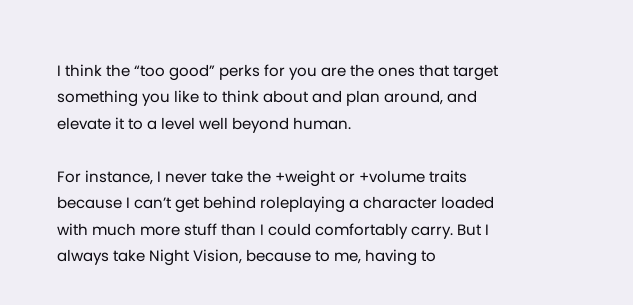I think the “too good” perks for you are the ones that target something you like to think about and plan around, and elevate it to a level well beyond human.

For instance, I never take the +weight or +volume traits because I can’t get behind roleplaying a character loaded with much more stuff than I could comfortably carry. But I always take Night Vision, because to me, having to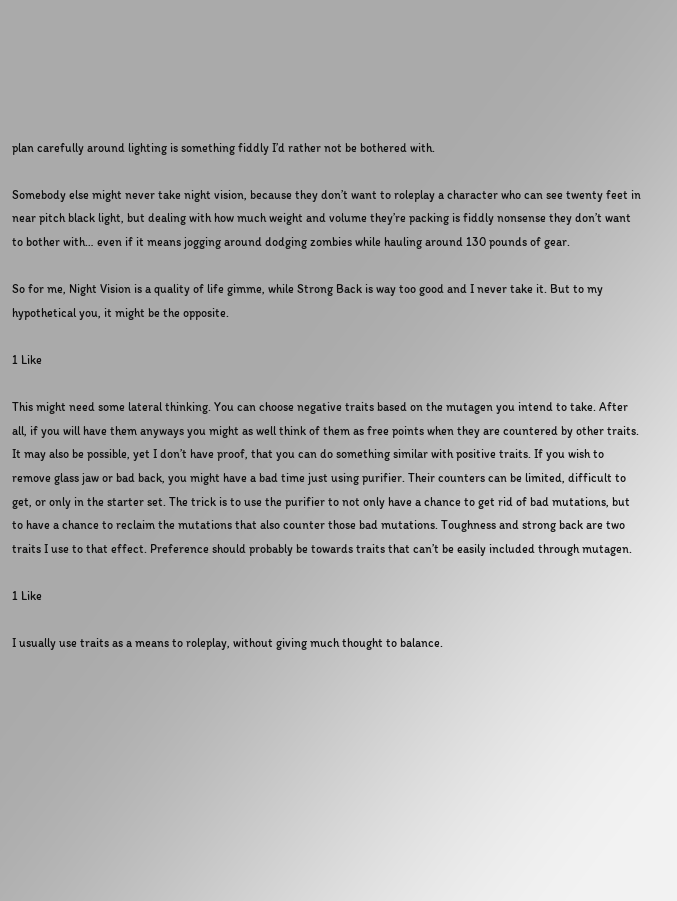plan carefully around lighting is something fiddly I’d rather not be bothered with.

Somebody else might never take night vision, because they don’t want to roleplay a character who can see twenty feet in near pitch black light, but dealing with how much weight and volume they’re packing is fiddly nonsense they don’t want to bother with… even if it means jogging around dodging zombies while hauling around 130 pounds of gear.

So for me, Night Vision is a quality of life gimme, while Strong Back is way too good and I never take it. But to my hypothetical you, it might be the opposite.

1 Like

This might need some lateral thinking. You can choose negative traits based on the mutagen you intend to take. After all, if you will have them anyways you might as well think of them as free points when they are countered by other traits. It may also be possible, yet I don’t have proof, that you can do something similar with positive traits. If you wish to remove glass jaw or bad back, you might have a bad time just using purifier. Their counters can be limited, difficult to get, or only in the starter set. The trick is to use the purifier to not only have a chance to get rid of bad mutations, but to have a chance to reclaim the mutations that also counter those bad mutations. Toughness and strong back are two traits I use to that effect. Preference should probably be towards traits that can’t be easily included through mutagen.

1 Like

I usually use traits as a means to roleplay, without giving much thought to balance.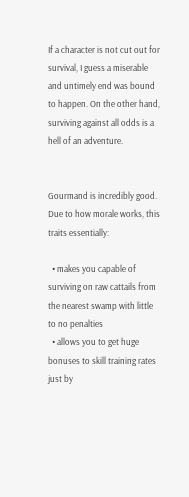If a character is not cut out for survival, I guess a miserable and untimely end was bound to happen. On the other hand, surviving against all odds is a hell of an adventure.


Gourmand is incredibly good.
Due to how morale works, this traits essentially:

  • makes you capable of surviving on raw cattails from the nearest swamp with little to no penalties
  • allows you to get huge bonuses to skill training rates just by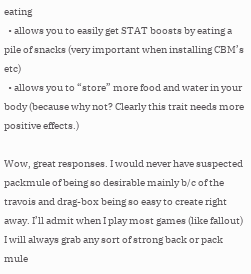eating
  • allows you to easily get STAT boosts by eating a pile of snacks (very important when installing CBM’s etc)
  • allows you to “store” more food and water in your body (because why not? Clearly this trait needs more positive effects.)

Wow, great responses. I would never have suspected packmule of being so desirable mainly b/c of the travois and drag-box being so easy to create right away. I’ll admit when I play most games (like fallout) I will always grab any sort of strong back or pack mule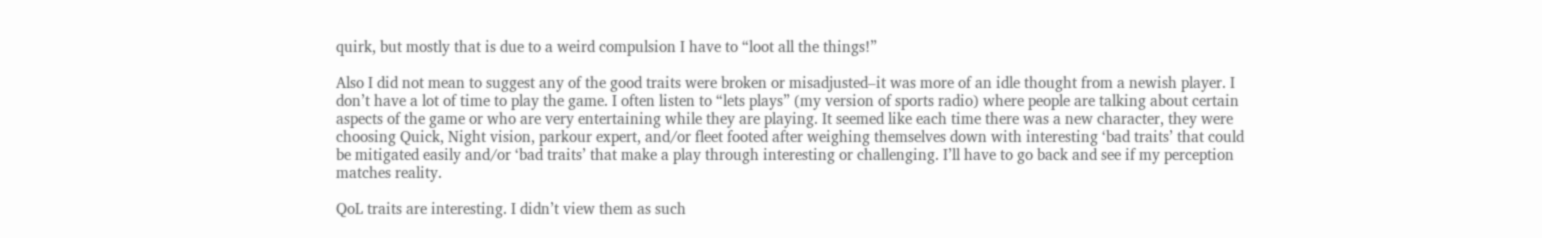quirk, but mostly that is due to a weird compulsion I have to “loot all the things!”

Also I did not mean to suggest any of the good traits were broken or misadjusted–it was more of an idle thought from a newish player. I don’t have a lot of time to play the game. I often listen to “lets plays” (my version of sports radio) where people are talking about certain aspects of the game or who are very entertaining while they are playing. It seemed like each time there was a new character, they were choosing Quick, Night vision, parkour expert, and/or fleet footed after weighing themselves down with interesting ‘bad traits’ that could be mitigated easily and/or ‘bad traits’ that make a play through interesting or challenging. I’ll have to go back and see if my perception matches reality.

QoL traits are interesting. I didn’t view them as such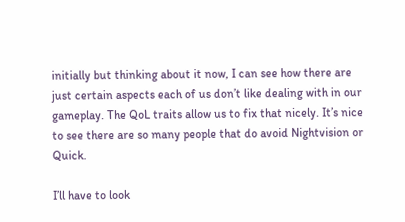initially but thinking about it now, I can see how there are just certain aspects each of us don’t like dealing with in our gameplay. The QoL traits allow us to fix that nicely. It’s nice to see there are so many people that do avoid Nightvision or Quick.

I’ll have to look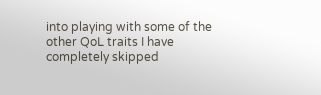into playing with some of the other QoL traits I have completely skipped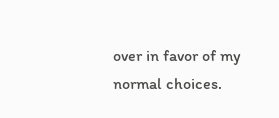over in favor of my normal choices.